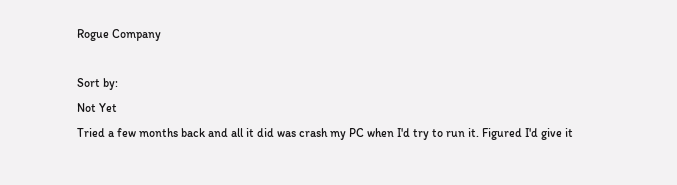Rogue Company

Sort by:
Not Yet
Tried a few months back and all it did was crash my PC when I'd try to run it. Figured I'd give it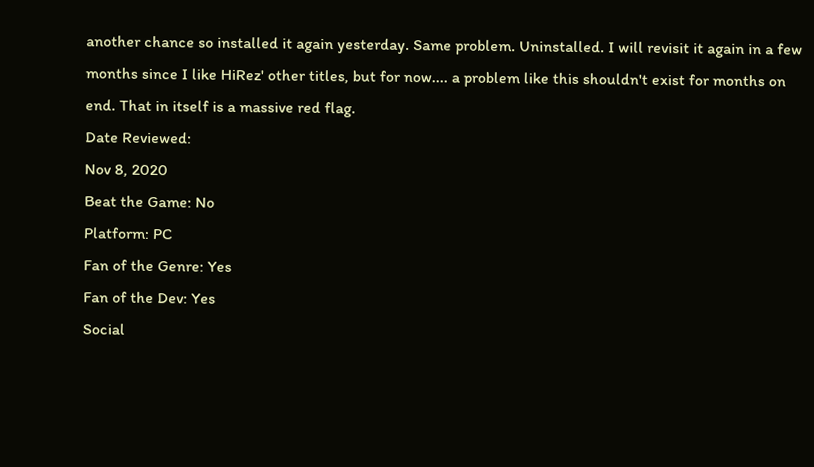another chance so installed it again yesterday. Same problem. Uninstalled. I will revisit it again in a few months since I like HiRez' other titles, but for now.... a problem like this shouldn't exist for months on end. That in itself is a massive red flag.
Date Reviewed:
Nov 8, 2020
Beat the Game: No
Platform: PC
Fan of the Genre: Yes
Fan of the Dev: Yes
Social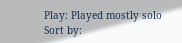Play: Played mostly solo
Sort by: